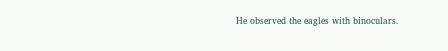He observed the eagles with binoculars.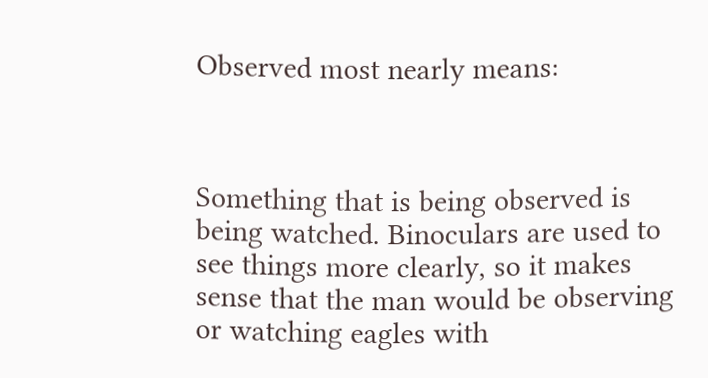Observed most nearly means:



Something that is being observed is being watched. Binoculars are used to see things more clearly, so it makes sense that the man would be observing or watching eagles with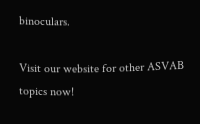binoculars.

Visit our website for other ASVAB topics now!